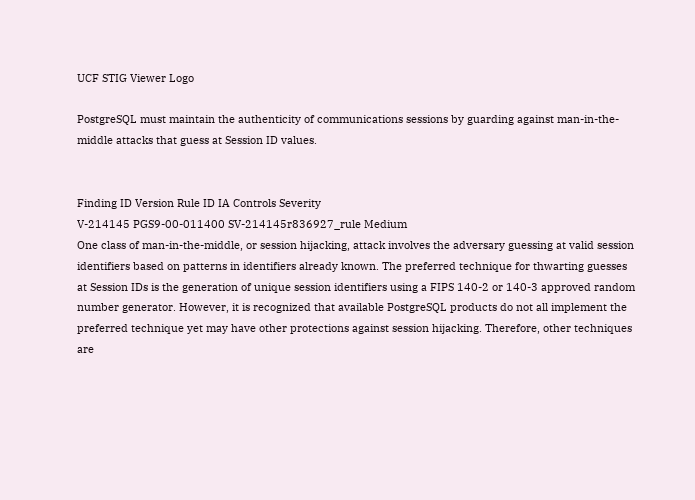UCF STIG Viewer Logo

PostgreSQL must maintain the authenticity of communications sessions by guarding against man-in-the-middle attacks that guess at Session ID values.


Finding ID Version Rule ID IA Controls Severity
V-214145 PGS9-00-011400 SV-214145r836927_rule Medium
One class of man-in-the-middle, or session hijacking, attack involves the adversary guessing at valid session identifiers based on patterns in identifiers already known. The preferred technique for thwarting guesses at Session IDs is the generation of unique session identifiers using a FIPS 140-2 or 140-3 approved random number generator. However, it is recognized that available PostgreSQL products do not all implement the preferred technique yet may have other protections against session hijacking. Therefore, other techniques are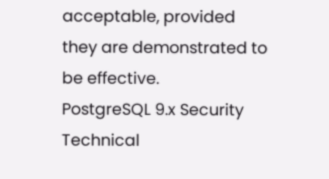acceptable, provided they are demonstrated to be effective.
PostgreSQL 9.x Security Technical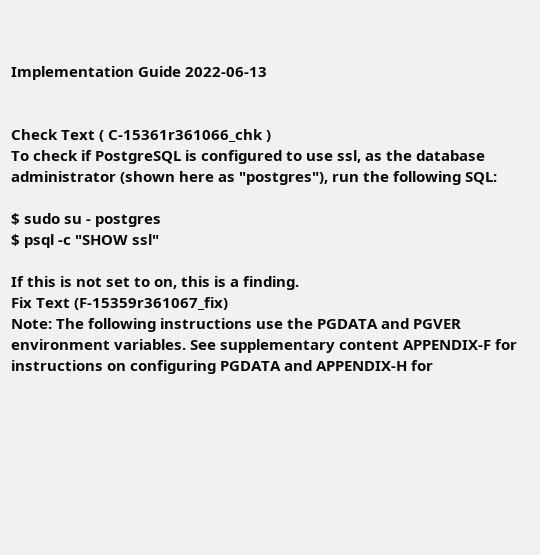Implementation Guide 2022-06-13


Check Text ( C-15361r361066_chk )
To check if PostgreSQL is configured to use ssl, as the database administrator (shown here as "postgres"), run the following SQL:

$ sudo su - postgres
$ psql -c "SHOW ssl"

If this is not set to on, this is a finding.
Fix Text (F-15359r361067_fix)
Note: The following instructions use the PGDATA and PGVER environment variables. See supplementary content APPENDIX-F for instructions on configuring PGDATA and APPENDIX-H for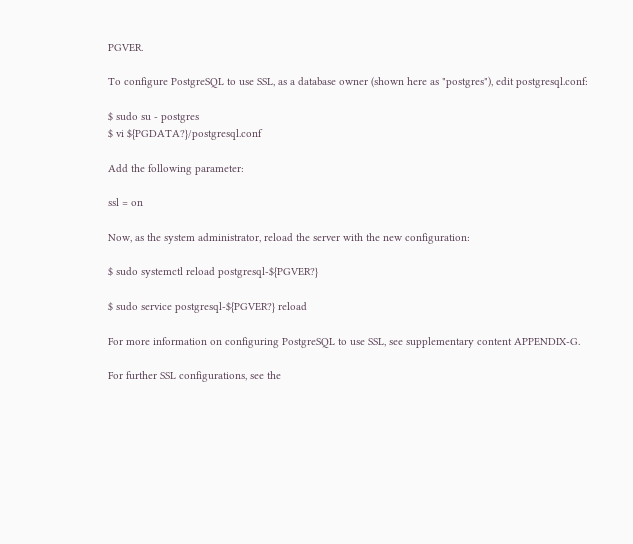PGVER.

To configure PostgreSQL to use SSL, as a database owner (shown here as "postgres"), edit postgresql.conf:

$ sudo su - postgres
$ vi ${PGDATA?}/postgresql.conf

Add the following parameter:

ssl = on

Now, as the system administrator, reload the server with the new configuration:

$ sudo systemctl reload postgresql-${PGVER?}

$ sudo service postgresql-${PGVER?} reload

For more information on configuring PostgreSQL to use SSL, see supplementary content APPENDIX-G.

For further SSL configurations, see the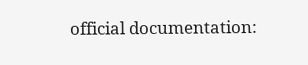official documentation: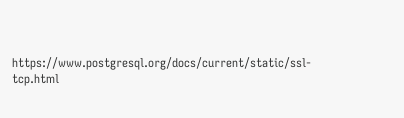https://www.postgresql.org/docs/current/static/ssl-tcp.html